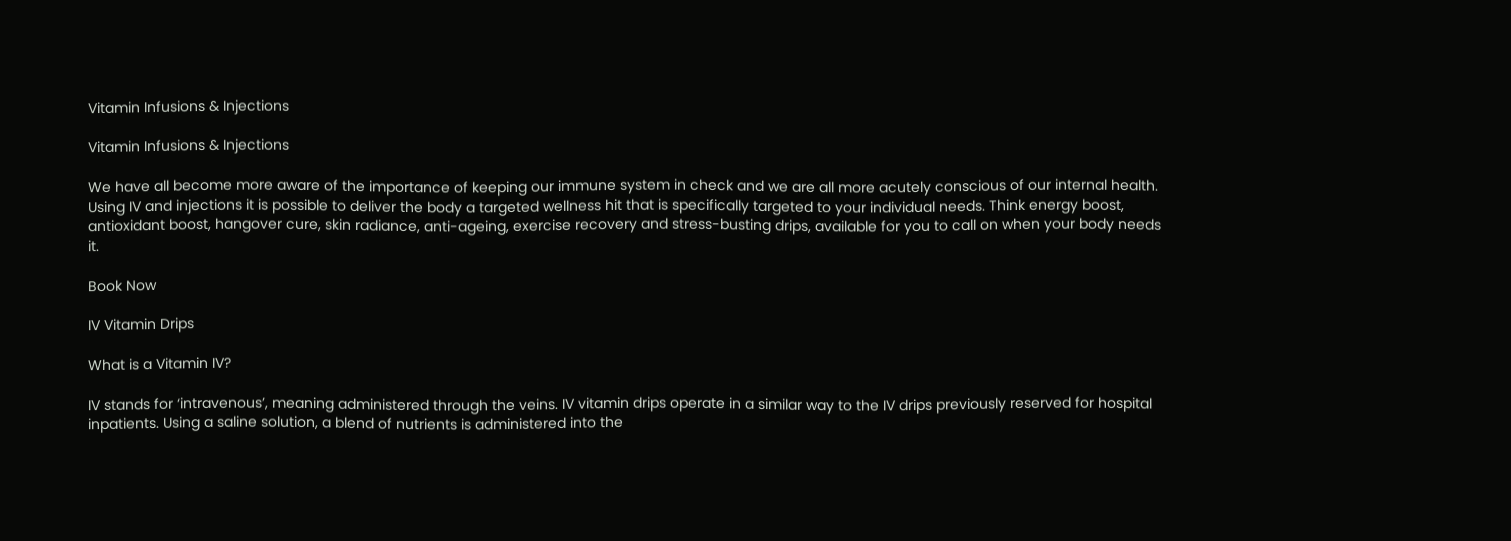Vitamin Infusions & Injections

Vitamin Infusions & Injections

We have all become more aware of the importance of keeping our immune system in check and we are all more acutely conscious of our internal health. Using IV and injections it is possible to deliver the body a targeted wellness hit that is specifically targeted to your individual needs. Think energy boost, antioxidant boost, hangover cure, skin radiance, anti-ageing, exercise recovery and stress-busting drips, available for you to call on when your body needs it.

Book Now

IV Vitamin Drips

What is a Vitamin IV?

IV stands for ‘intravenous’, meaning administered through the veins. IV vitamin drips operate in a similar way to the IV drips previously reserved for hospital inpatients. Using a saline solution, a blend of nutrients is administered into the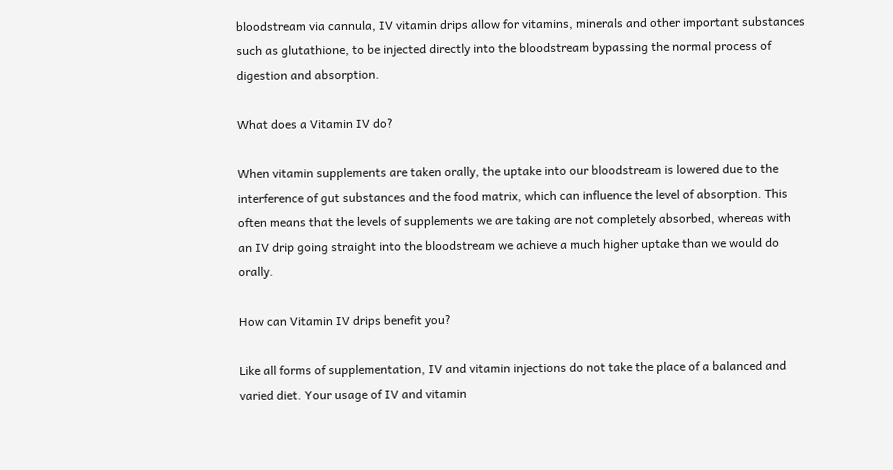bloodstream via cannula, IV vitamin drips allow for vitamins, minerals and other important substances such as glutathione, to be injected directly into the bloodstream bypassing the normal process of digestion and absorption.

What does a Vitamin IV do?

When vitamin supplements are taken orally, the uptake into our bloodstream is lowered due to the interference of gut substances and the food matrix, which can influence the level of absorption. This often means that the levels of supplements we are taking are not completely absorbed, whereas with an IV drip going straight into the bloodstream we achieve a much higher uptake than we would do orally.

How can Vitamin IV drips benefit you?

Like all forms of supplementation, IV and vitamin injections do not take the place of a balanced and varied diet. Your usage of IV and vitamin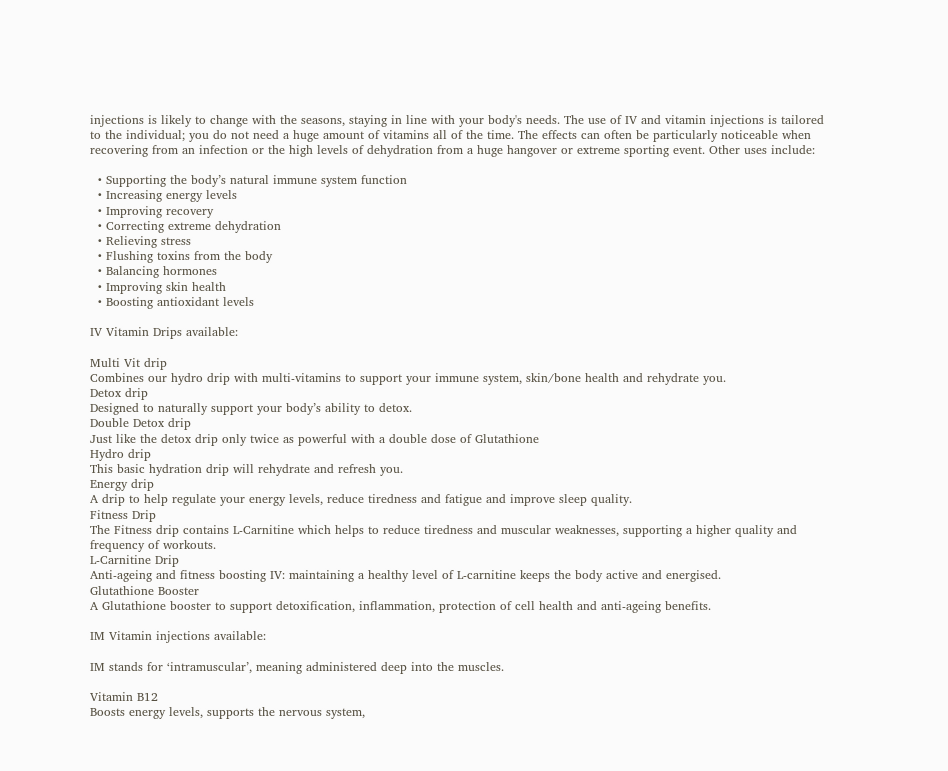injections is likely to change with the seasons, staying in line with your body's needs. The use of IV and vitamin injections is tailored to the individual; you do not need a huge amount of vitamins all of the time. The effects can often be particularly noticeable when recovering from an infection or the high levels of dehydration from a huge hangover or extreme sporting event. Other uses include:

  • Supporting the body’s natural immune system function
  • Increasing energy levels
  • Improving recovery
  • Correcting extreme dehydration
  • Relieving stress
  • Flushing toxins from the body
  • Balancing hormones
  • Improving skin health
  • Boosting antioxidant levels

IV Vitamin Drips available:

Multi Vit drip
Combines our hydro drip with multi-vitamins to support your immune system, skin/bone health and rehydrate you.
Detox drip
Designed to naturally support your body’s ability to detox.
Double Detox drip
Just like the detox drip only twice as powerful with a double dose of Glutathione
Hydro drip
This basic hydration drip will rehydrate and refresh you.
Energy drip
A drip to help regulate your energy levels, reduce tiredness and fatigue and improve sleep quality.
Fitness Drip
The Fitness drip contains L-Carnitine which helps to reduce tiredness and muscular weaknesses, supporting a higher quality and frequency of workouts.
L-Carnitine Drip
Anti-ageing and fitness boosting IV: maintaining a healthy level of L-carnitine keeps the body active and energised.
Glutathione Booster
A Glutathione booster to support detoxification, inflammation, protection of cell health and anti-ageing benefits.

IM Vitamin injections available:

IM stands for ‘intramuscular’, meaning administered deep into the muscles.

Vitamin B12
Boosts energy levels, supports the nervous system,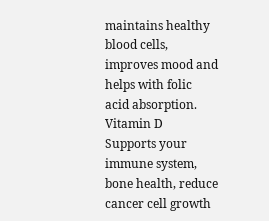maintains healthy blood cells, improves mood and helps with folic acid absorption.
Vitamin D
Supports your immune system, bone health, reduce cancer cell growth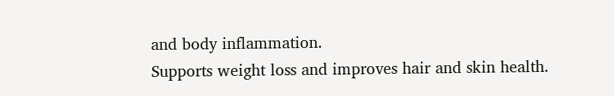and body inflammation.
Supports weight loss and improves hair and skin health.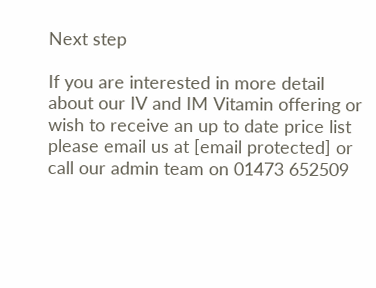Next step

If you are interested in more detail about our IV and IM Vitamin offering or wish to receive an up to date price list please email us at [email protected] or call our admin team on 01473 652509